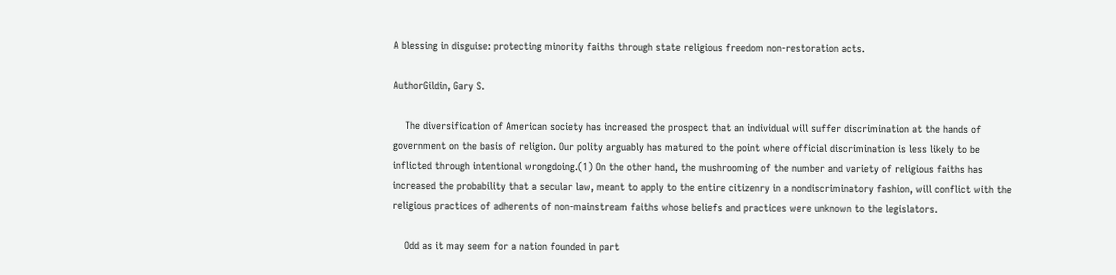A blessing in disguise: protecting minority faiths through state religious freedom non-restoration acts.

AuthorGildin, Gary S.

    The diversification of American society has increased the prospect that an individual will suffer discrimination at the hands of government on the basis of religion. Our polity arguably has matured to the point where official discrimination is less likely to be inflicted through intentional wrongdoing.(1) On the other hand, the mushrooming of the number and variety of religious faiths has increased the probability that a secular law, meant to apply to the entire citizenry in a nondiscriminatory fashion, will conflict with the religious practices of adherents of non-mainstream faiths whose beliefs and practices were unknown to the legislators.

    Odd as it may seem for a nation founded in part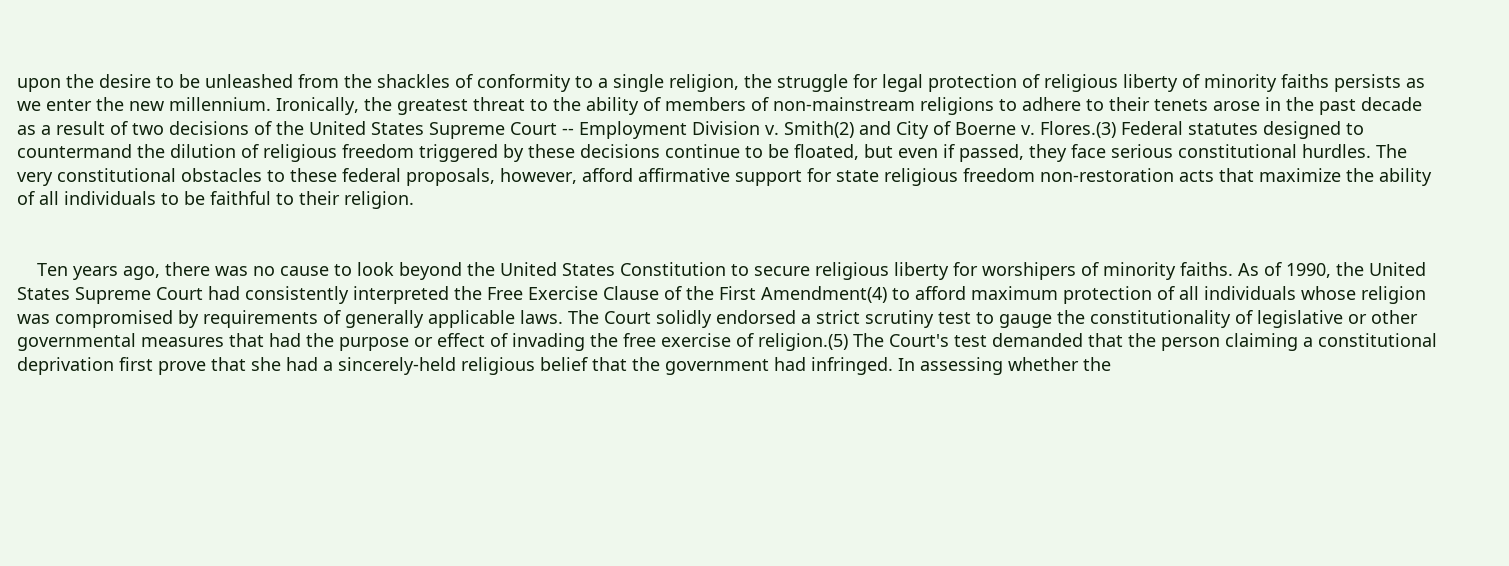upon the desire to be unleashed from the shackles of conformity to a single religion, the struggle for legal protection of religious liberty of minority faiths persists as we enter the new millennium. Ironically, the greatest threat to the ability of members of non-mainstream religions to adhere to their tenets arose in the past decade as a result of two decisions of the United States Supreme Court -- Employment Division v. Smith(2) and City of Boerne v. Flores.(3) Federal statutes designed to countermand the dilution of religious freedom triggered by these decisions continue to be floated, but even if passed, they face serious constitutional hurdles. The very constitutional obstacles to these federal proposals, however, afford affirmative support for state religious freedom non-restoration acts that maximize the ability of all individuals to be faithful to their religion.


    Ten years ago, there was no cause to look beyond the United States Constitution to secure religious liberty for worshipers of minority faiths. As of 1990, the United States Supreme Court had consistently interpreted the Free Exercise Clause of the First Amendment(4) to afford maximum protection of all individuals whose religion was compromised by requirements of generally applicable laws. The Court solidly endorsed a strict scrutiny test to gauge the constitutionality of legislative or other governmental measures that had the purpose or effect of invading the free exercise of religion.(5) The Court's test demanded that the person claiming a constitutional deprivation first prove that she had a sincerely-held religious belief that the government had infringed. In assessing whether the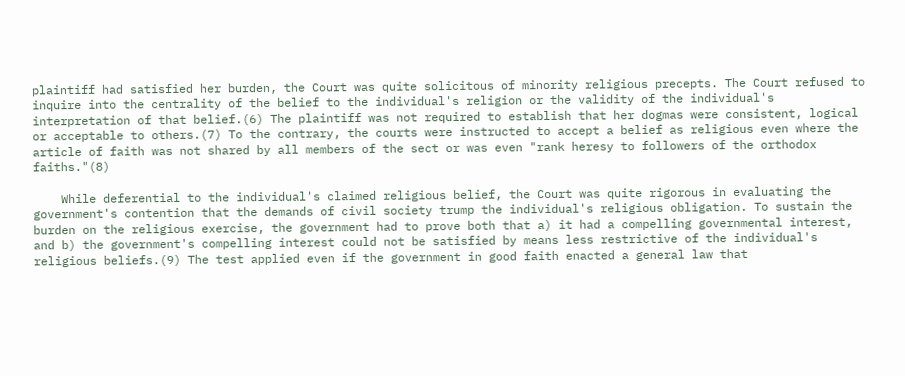plaintiff had satisfied her burden, the Court was quite solicitous of minority religious precepts. The Court refused to inquire into the centrality of the belief to the individual's religion or the validity of the individual's interpretation of that belief.(6) The plaintiff was not required to establish that her dogmas were consistent, logical or acceptable to others.(7) To the contrary, the courts were instructed to accept a belief as religious even where the article of faith was not shared by all members of the sect or was even "rank heresy to followers of the orthodox faiths."(8)

    While deferential to the individual's claimed religious belief, the Court was quite rigorous in evaluating the government's contention that the demands of civil society trump the individual's religious obligation. To sustain the burden on the religious exercise, the government had to prove both that a) it had a compelling governmental interest, and b) the government's compelling interest could not be satisfied by means less restrictive of the individual's religious beliefs.(9) The test applied even if the government in good faith enacted a general law that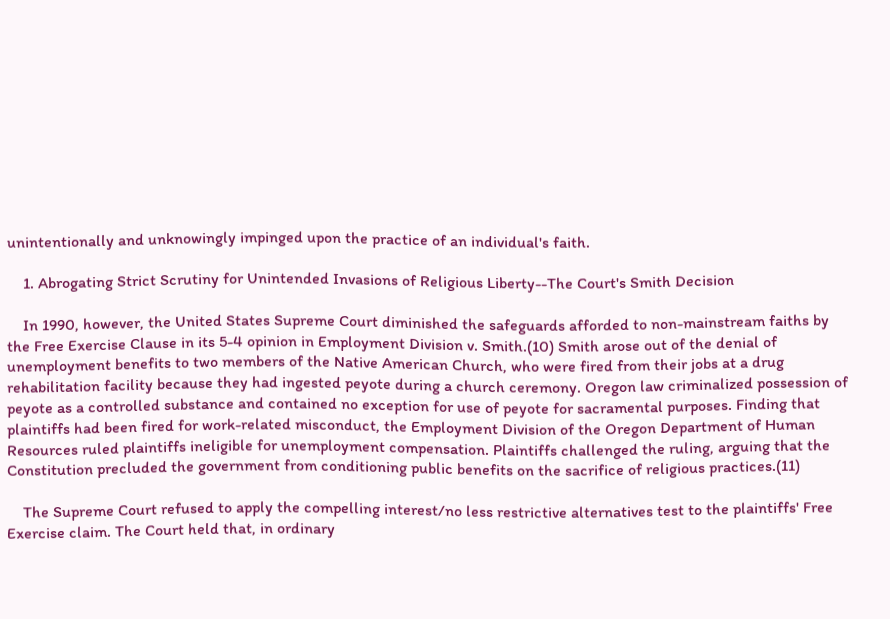unintentionally and unknowingly impinged upon the practice of an individual's faith.

    1. Abrogating Strict Scrutiny for Unintended Invasions of Religious Liberty--The Court's Smith Decision

    In 1990, however, the United States Supreme Court diminished the safeguards afforded to non-mainstream faiths by the Free Exercise Clause in its 5-4 opinion in Employment Division v. Smith.(10) Smith arose out of the denial of unemployment benefits to two members of the Native American Church, who were fired from their jobs at a drug rehabilitation facility because they had ingested peyote during a church ceremony. Oregon law criminalized possession of peyote as a controlled substance and contained no exception for use of peyote for sacramental purposes. Finding that plaintiffs had been fired for work-related misconduct, the Employment Division of the Oregon Department of Human Resources ruled plaintiffs ineligible for unemployment compensation. Plaintiffs challenged the ruling, arguing that the Constitution precluded the government from conditioning public benefits on the sacrifice of religious practices.(11)

    The Supreme Court refused to apply the compelling interest/no less restrictive alternatives test to the plaintiffs' Free Exercise claim. The Court held that, in ordinary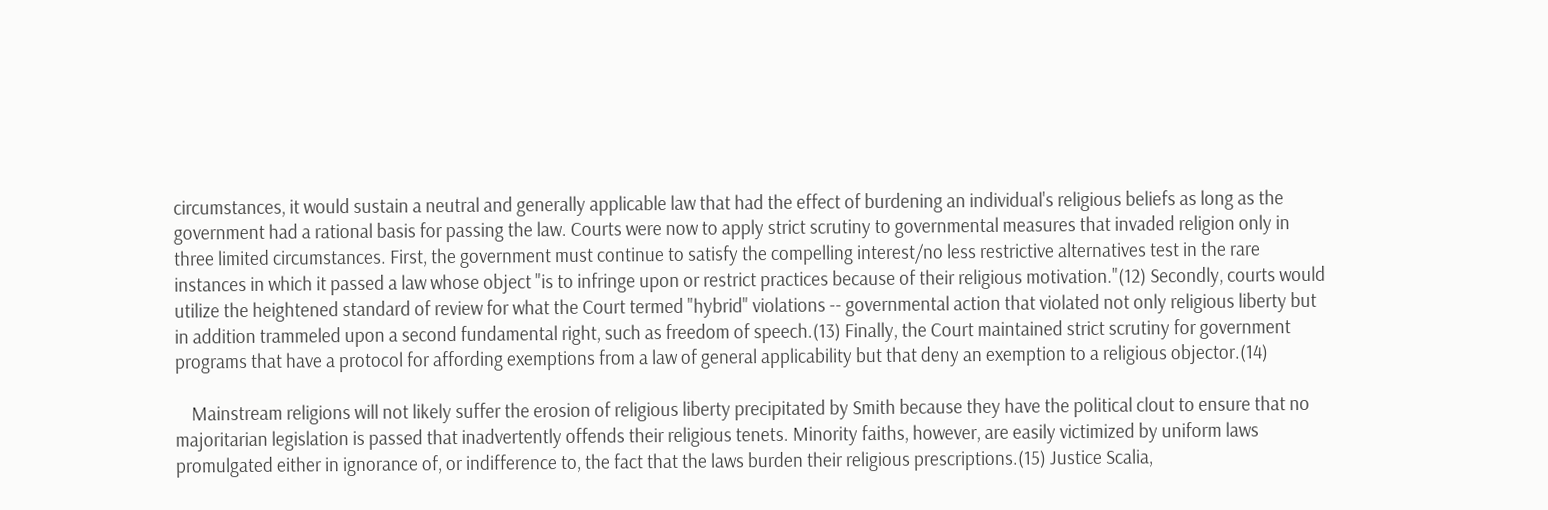circumstances, it would sustain a neutral and generally applicable law that had the effect of burdening an individual's religious beliefs as long as the government had a rational basis for passing the law. Courts were now to apply strict scrutiny to governmental measures that invaded religion only in three limited circumstances. First, the government must continue to satisfy the compelling interest/no less restrictive alternatives test in the rare instances in which it passed a law whose object "is to infringe upon or restrict practices because of their religious motivation."(12) Secondly, courts would utilize the heightened standard of review for what the Court termed "hybrid" violations -- governmental action that violated not only religious liberty but in addition trammeled upon a second fundamental right, such as freedom of speech.(13) Finally, the Court maintained strict scrutiny for government programs that have a protocol for affording exemptions from a law of general applicability but that deny an exemption to a religious objector.(14)

    Mainstream religions will not likely suffer the erosion of religious liberty precipitated by Smith because they have the political clout to ensure that no majoritarian legislation is passed that inadvertently offends their religious tenets. Minority faiths, however, are easily victimized by uniform laws promulgated either in ignorance of, or indifference to, the fact that the laws burden their religious prescriptions.(15) Justice Scalia,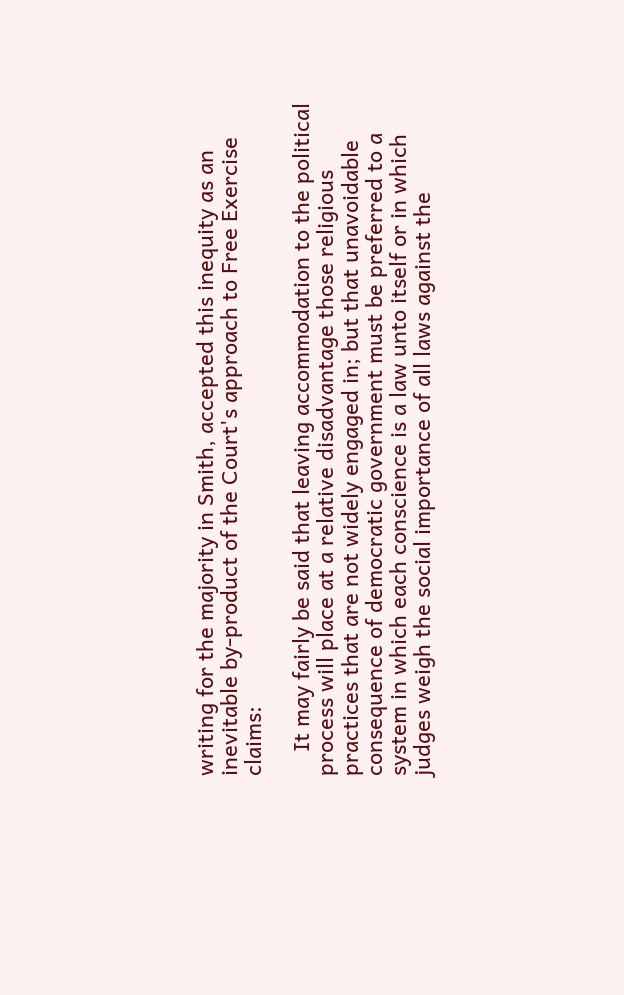writing for the majority in Smith, accepted this inequity as an inevitable by-product of the Court's approach to Free Exercise claims:

    It may fairly be said that leaving accommodation to the political process will place at a relative disadvantage those religious practices that are not widely engaged in; but that unavoidable consequence of democratic government must be preferred to a system in which each conscience is a law unto itself or in which judges weigh the social importance of all laws against the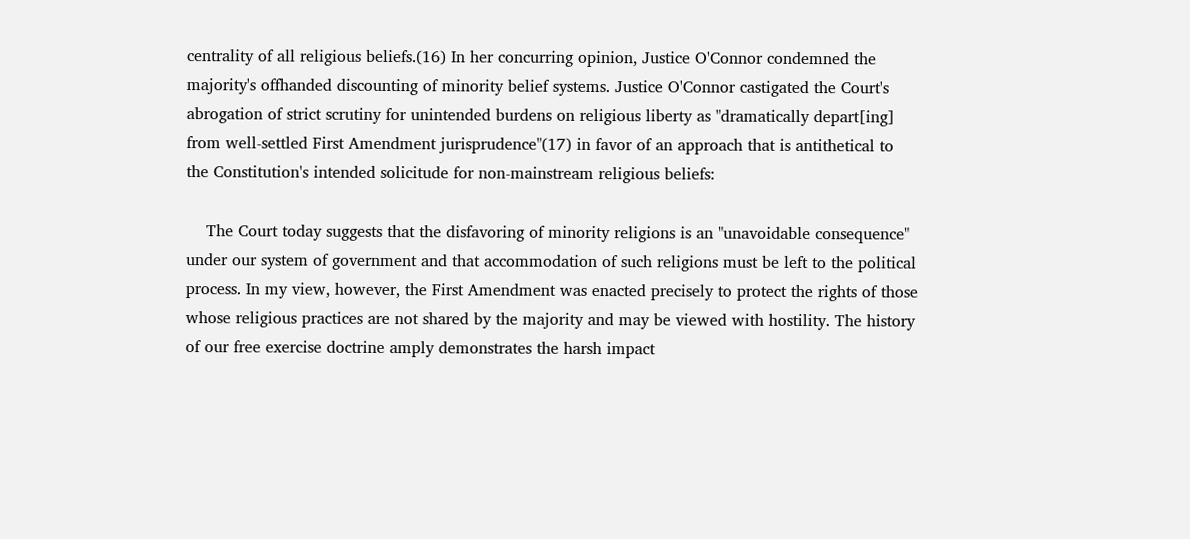centrality of all religious beliefs.(16) In her concurring opinion, Justice O'Connor condemned the majority's offhanded discounting of minority belief systems. Justice O'Connor castigated the Court's abrogation of strict scrutiny for unintended burdens on religious liberty as "dramatically depart[ing] from well-settled First Amendment jurisprudence"(17) in favor of an approach that is antithetical to the Constitution's intended solicitude for non-mainstream religious beliefs:

    The Court today suggests that the disfavoring of minority religions is an "unavoidable consequence" under our system of government and that accommodation of such religions must be left to the political process. In my view, however, the First Amendment was enacted precisely to protect the rights of those whose religious practices are not shared by the majority and may be viewed with hostility. The history of our free exercise doctrine amply demonstrates the harsh impact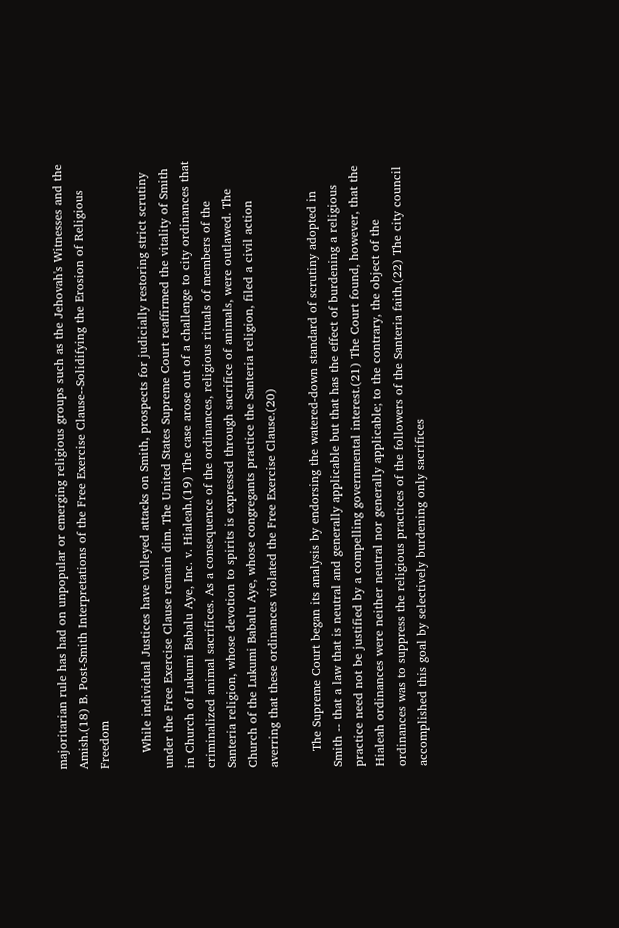majoritarian rule has had on unpopular or emerging religious groups such as the Jehovah's Witnesses and the Amish.(18) B. Post-Smith Interpretations of the Free Exercise Clause--Solidifying the Erosion of Religious Freedom

    While individual Justices have volleyed attacks on Smith, prospects for judicially restoring strict scrutiny under the Free Exercise Clause remain dim. The United States Supreme Court reaffirmed the vitality of Smith in Church of Lukumi Babalu Aye, Inc. v. Hialeah.(19) The case arose out of a challenge to city ordinances that criminalized animal sacrifices. As a consequence of the ordinances, religious rituals of members of the Santeria religion, whose devotion to spirits is expressed through sacrifice of animals, were outlawed. The Church of the Lukumi Babalu Aye, whose congregants practice the Santeria religion, filed a civil action averring that these ordinances violated the Free Exercise Clause.(20)

    The Supreme Court began its analysis by endorsing the watered-down standard of scrutiny adopted in Smith -- that a law that is neutral and generally applicable but that has the effect of burdening a religious practice need not be justified by a compelling governmental interest.(21) The Court found, however, that the Hialeah ordinances were neither neutral nor generally applicable; to the contrary, the object of the ordinances was to suppress the religious practices of the followers of the Santeria faith.(22) The city council accomplished this goal by selectively burdening only sacrifices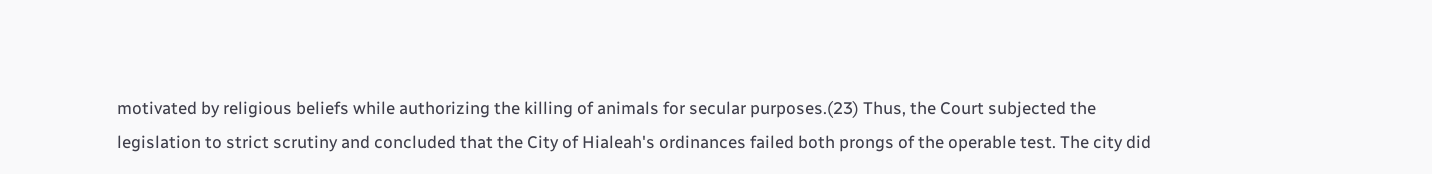motivated by religious beliefs while authorizing the killing of animals for secular purposes.(23) Thus, the Court subjected the legislation to strict scrutiny and concluded that the City of Hialeah's ordinances failed both prongs of the operable test. The city did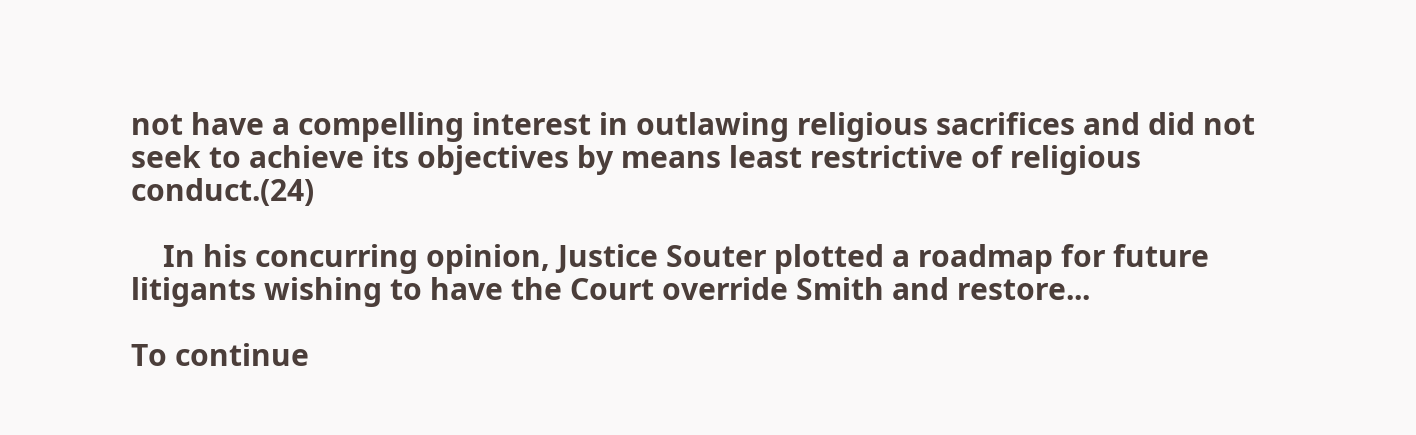not have a compelling interest in outlawing religious sacrifices and did not seek to achieve its objectives by means least restrictive of religious conduct.(24)

    In his concurring opinion, Justice Souter plotted a roadmap for future litigants wishing to have the Court override Smith and restore...

To continue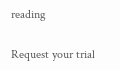reading

Request your trial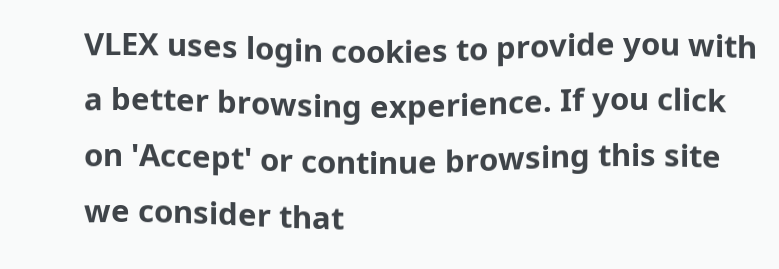VLEX uses login cookies to provide you with a better browsing experience. If you click on 'Accept' or continue browsing this site we consider that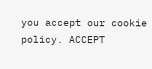you accept our cookie policy. ACCEPT